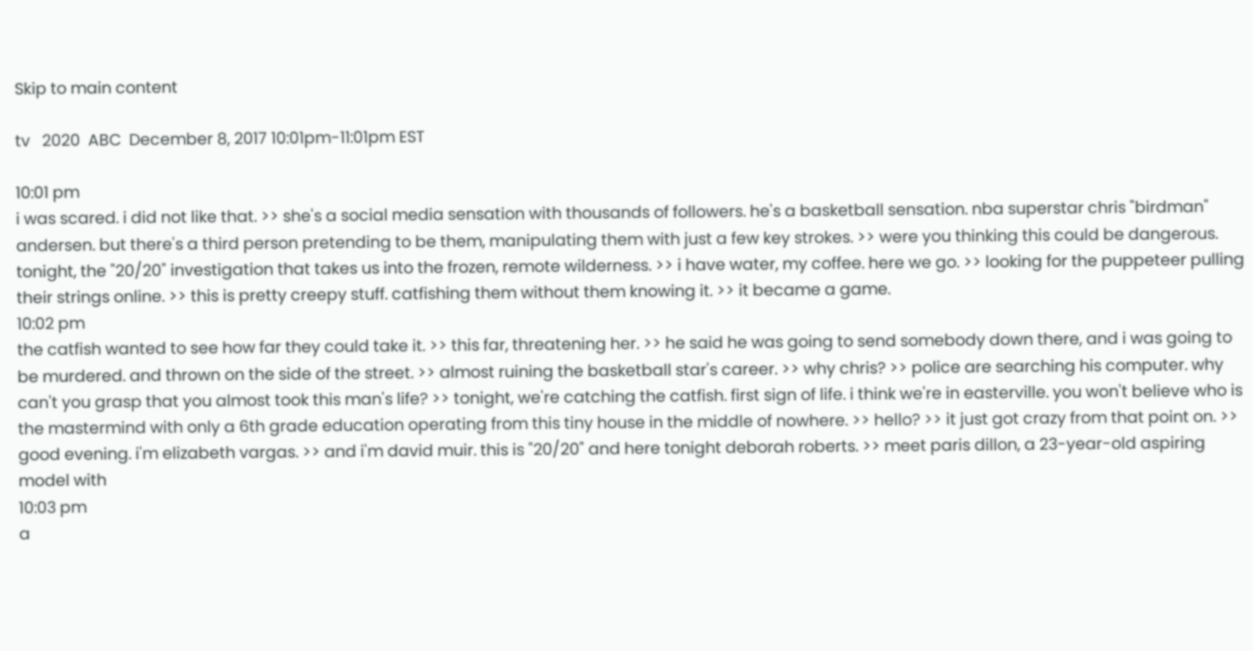Skip to main content

tv   2020  ABC  December 8, 2017 10:01pm-11:01pm EST

10:01 pm
i was scared. i did not like that. >> she's a social media sensation with thousands of followers. he's a basketball sensation. nba superstar chris "birdman" andersen. but there's a third person pretending to be them, manipulating them with just a few key strokes. >> were you thinking this could be dangerous. tonight, the "20/20" investigation that takes us into the frozen, remote wilderness. >> i have water, my coffee. here we go. >> looking for the puppeteer pulling their strings online. >> this is pretty creepy stuff. catfishing them without them knowing it. >> it became a game.
10:02 pm
the catfish wanted to see how far they could take it. >> this far, threatening her. >> he said he was going to send somebody down there, and i was going to be murdered. and thrown on the side of the street. >> almost ruining the basketball star's career. >> why chris? >> police are searching his computer. why can't you grasp that you almost took this man's life? >> tonight, we're catching the catfish. first sign of life. i think we're in easterville. you won't believe who is the mastermind with only a 6th grade education operating from this tiny house in the middle of nowhere. >> hello? >> it just got crazy from that point on. >> good evening. i'm elizabeth vargas. >> and i'm david muir. this is "20/20" and here tonight deborah roberts. >> meet paris dillon, a 23-year-old aspiring model with
10:03 pm
a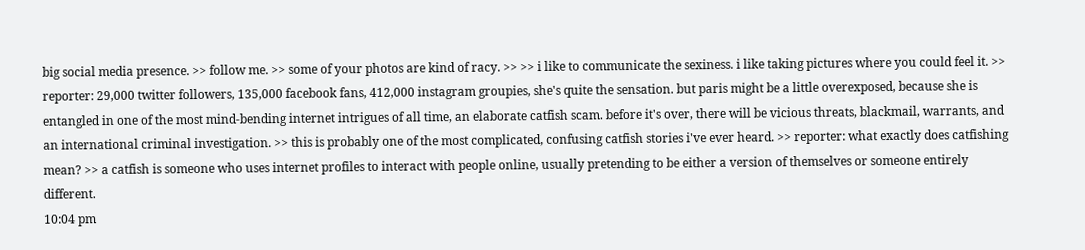big social media presence. >> follow me. >> some of your photos are kind of racy. >> >> i like to communicate the sexiness. i like taking pictures where you could feel it. >> reporter: 29,000 twitter followers, 135,000 facebook fans, 412,000 instagram groupies, she's quite the sensation. but paris might be a little overexposed, because she is entangled in one of the most mind-bending internet intrigues of all time, an elaborate catfish scam. before it's over, there will be vicious threats, blackmail, warrants, and an international criminal investigation. >> this is probably one of the most complicated, confusing catfish stories i've ever heard. >> reporter: what exactly does catfishing mean? >> a catfish is someone who uses internet profiles to interact with people online, usually pretending to be either a version of themselves or someone entirely different.
10:04 pm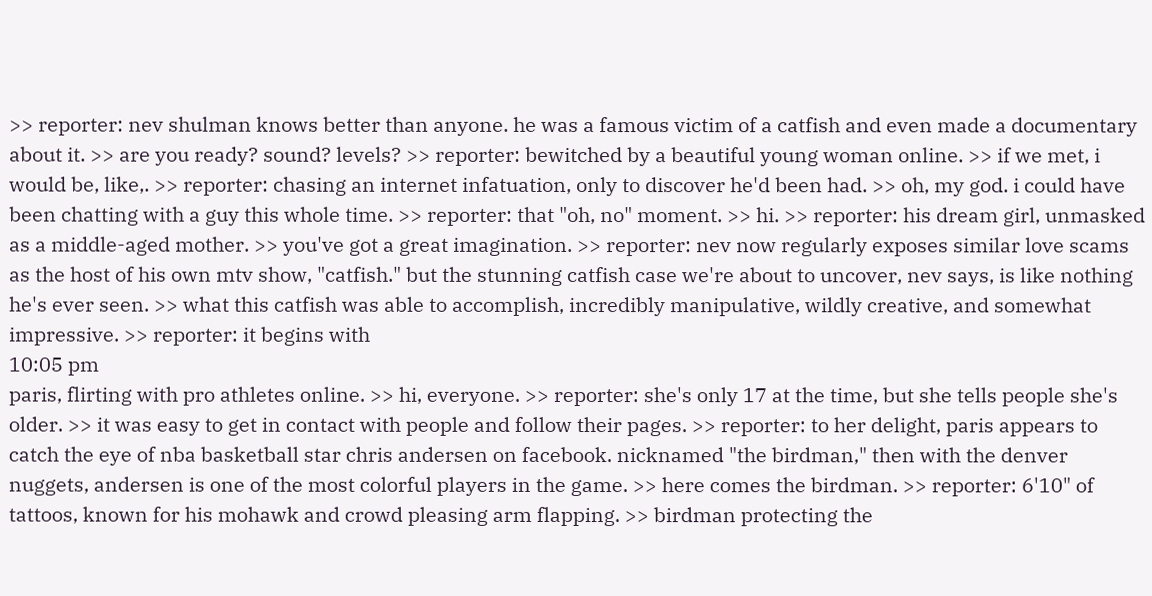>> reporter: nev shulman knows better than anyone. he was a famous victim of a catfish and even made a documentary about it. >> are you ready? sound? levels? >> reporter: bewitched by a beautiful young woman online. >> if we met, i would be, like,. >> reporter: chasing an internet infatuation, only to discover he'd been had. >> oh, my god. i could have been chatting with a guy this whole time. >> reporter: that "oh, no" moment. >> hi. >> reporter: his dream girl, unmasked as a middle-aged mother. >> you've got a great imagination. >> reporter: nev now regularly exposes similar love scams as the host of his own mtv show, "catfish." but the stunning catfish case we're about to uncover, nev says, is like nothing he's ever seen. >> what this catfish was able to accomplish, incredibly manipulative, wildly creative, and somewhat impressive. >> reporter: it begins with
10:05 pm
paris, flirting with pro athletes online. >> hi, everyone. >> reporter: she's only 17 at the time, but she tells people she's older. >> it was easy to get in contact with people and follow their pages. >> reporter: to her delight, paris appears to catch the eye of nba basketball star chris andersen on facebook. nicknamed "the birdman," then with the denver nuggets, andersen is one of the most colorful players in the game. >> here comes the birdman. >> reporter: 6'10" of tattoos, known for his mohawk and crowd pleasing arm flapping. >> birdman protecting the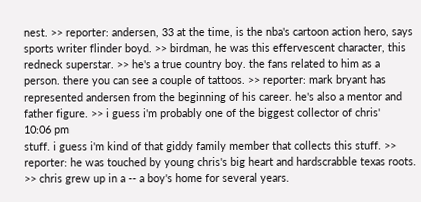nest. >> reporter: andersen, 33 at the time, is the nba's cartoon action hero, says sports writer flinder boyd. >> birdman, he was this effervescent character, this redneck superstar. >> he's a true country boy. the fans related to him as a person. there you can see a couple of tattoos. >> reporter: mark bryant has represented andersen from the beginning of his career. he's also a mentor and father figure. >> i guess i'm probably one of the biggest collector of chris'
10:06 pm
stuff. i guess i'm kind of that giddy family member that collects this stuff. >> reporter: he was touched by young chris's big heart and hardscrabble texas roots. >> chris grew up in a -- a boy's home for several years.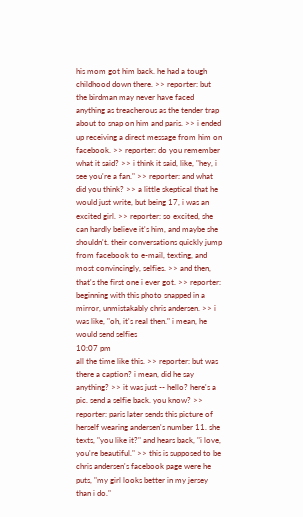his mom got him back. he had a tough childhood down there. >> reporter: but the birdman may never have faced anything as treacherous as the tender trap about to snap on him and paris. >> i ended up receiving a direct message from him on facebook. >> reporter: do you remember what it said? >> i think it said, like, "hey, i see you're a fan." >> reporter: and what did you think? >> a little skeptical that he would just write, but being 17, i was an excited girl. >> reporter: so excited, she can hardly believe it's him, and maybe she shouldn't. their conversations quickly jump from facebook to e-mail, texting, and most convincingly, selfies. >> and then, that's the first one i ever got. >> reporter: beginning with this photo snapped in a mirror, unmistakably chris andersen. >> i was like, "oh, it's real then." i mean, he would send selfies
10:07 pm
all the time like this. >> reporter: but was there a caption? i mean, did he say anything? >> it was just -- hello? here's a pic. send a selfie back. you know? >> reporter: paris later sends this picture of herself wearing andersen's number 11. she texts, "you like it?" and hears back, "i love, you're beautiful." >> this is supposed to be chris andersen's facebook page were he puts, "my girl looks better in my jersey than i do."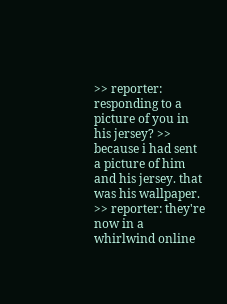>> reporter: responding to a picture of you in his jersey? >> because i had sent a picture of him and his jersey. that was his wallpaper. >> reporter: they're now in a whirlwind online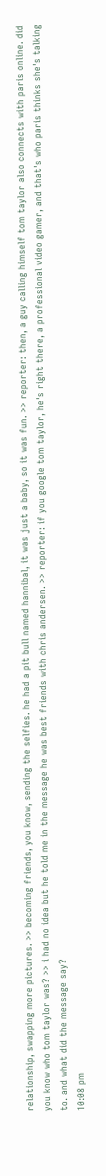relationship, swapping more pictures. >> becoming friends, you know, sending the selfies. he had a pit bull named hannibal, it was just a baby, so it was fun. >> reporter: then, a guy calling himself tom taylor also connects with paris online. did you know who tom taylor was? >> i had no idea but he told me in the message he was best friends with chris andersen. >> reporter: if you google tom taylor, he's right there, a professional video gamer, and that's who paris thinks she's talking to. and what did the message say?
10:08 pm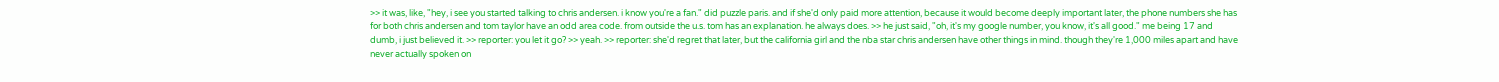>> it was, like, "hey, i see you started talking to chris andersen. i know you're a fan." did puzzle paris. and if she'd only paid more attention, because it would become deeply important later, the phone numbers she has for both chris andersen and tom taylor have an odd area code. from outside the u.s. tom has an explanation. he always does. >> he just said, "oh, it's my google number, you know, it's all good." me being 17 and dumb, i just believed it. >> reporter: you let it go? >> yeah. >> reporter: she'd regret that later, but the california girl and the nba star chris andersen have other things in mind. though they're 1,000 miles apart and have never actually spoken on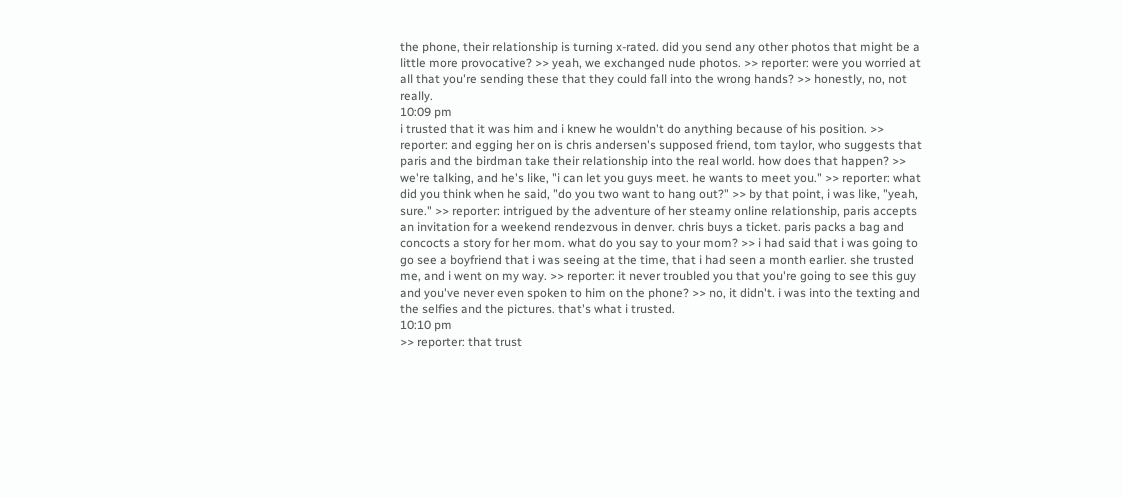the phone, their relationship is turning x-rated. did you send any other photos that might be a little more provocative? >> yeah, we exchanged nude photos. >> reporter: were you worried at all that you're sending these that they could fall into the wrong hands? >> honestly, no, not really.
10:09 pm
i trusted that it was him and i knew he wouldn't do anything because of his position. >> reporter: and egging her on is chris andersen's supposed friend, tom taylor, who suggests that paris and the birdman take their relationship into the real world. how does that happen? >> we're talking, and he's like, "i can let you guys meet. he wants to meet you." >> reporter: what did you think when he said, "do you two want to hang out?" >> by that point, i was like, "yeah, sure." >> reporter: intrigued by the adventure of her steamy online relationship, paris accepts an invitation for a weekend rendezvous in denver. chris buys a ticket. paris packs a bag and concocts a story for her mom. what do you say to your mom? >> i had said that i was going to go see a boyfriend that i was seeing at the time, that i had seen a month earlier. she trusted me, and i went on my way. >> reporter: it never troubled you that you're going to see this guy and you've never even spoken to him on the phone? >> no, it didn't. i was into the texting and the selfies and the pictures. that's what i trusted.
10:10 pm
>> reporter: that trust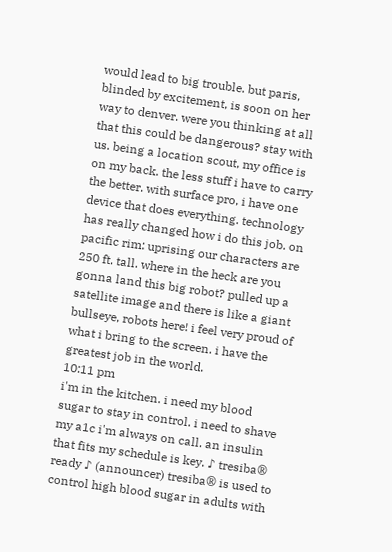would lead to big trouble. but paris, blinded by excitement, is soon on her way to denver. were you thinking at all that this could be dangerous? stay with us. being a location scout, my office is on my back. the less stuff i have to carry the better. with surface pro, i have one device that does everything. technology has really changed how i do this job. on pacific rim: uprising our characters are 250 ft. tall. where in the heck are you gonna land this big robot? pulled up a satellite image and there is like a giant bullseye, robots here! i feel very proud of what i bring to the screen. i have the greatest job in the world.
10:11 pm
i'm in the kitchen. i need my blood sugar to stay in control. i need to shave my a1c i'm always on call. an insulin that fits my schedule is key. ♪ tresiba® ready ♪ (announcer) tresiba® is used to control high blood sugar in adults with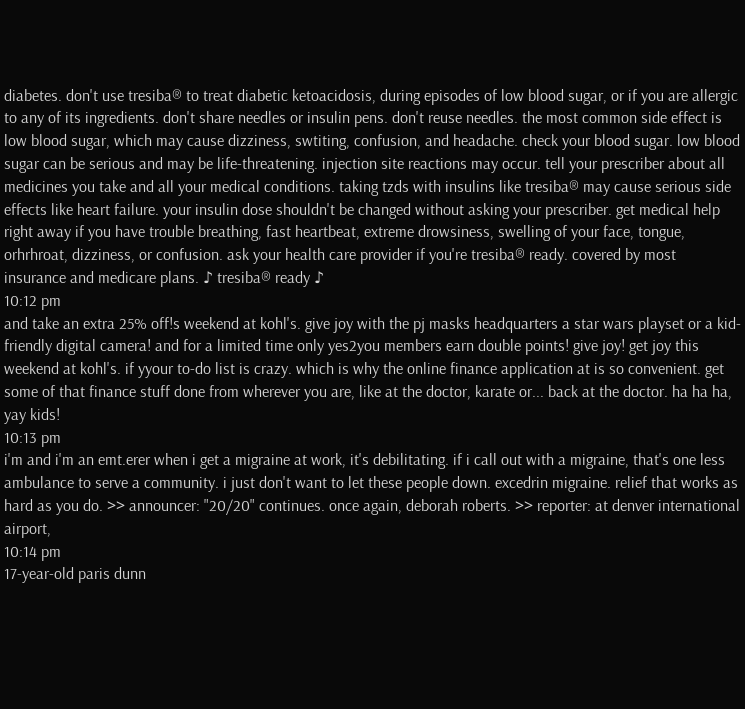diabetes. don't use tresiba® to treat diabetic ketoacidosis, during episodes of low blood sugar, or if you are allergic to any of its ingredients. don't share needles or insulin pens. don't reuse needles. the most common side effect is low blood sugar, which may cause dizziness, swtiting, confusion, and headache. check your blood sugar. low blood sugar can be serious and may be life-threatening. injection site reactions may occur. tell your prescriber about all medicines you take and all your medical conditions. taking tzds with insulins like tresiba® may cause serious side effects like heart failure. your insulin dose shouldn't be changed without asking your prescriber. get medical help right away if you have trouble breathing, fast heartbeat, extreme drowsiness, swelling of your face, tongue, orhrhroat, dizziness, or confusion. ask your health care provider if you're tresiba® ready. covered by most insurance and medicare plans. ♪ tresiba® ready ♪
10:12 pm
and take an extra 25% off!s weekend at kohl's. give joy with the pj masks headquarters a star wars playset or a kid-friendly digital camera! and for a limited time only yes2you members earn double points! give joy! get joy this weekend at kohl's. if yyour to-do list is crazy. which is why the online finance application at is so convenient. get some of that finance stuff done from wherever you are, like at the doctor, karate or... back at the doctor. ha ha ha, yay kids!
10:13 pm
i'm and i'm an emt.erer when i get a migraine at work, it's debilitating. if i call out with a migraine, that's one less ambulance to serve a community. i just don't want to let these people down. excedrin migraine. relief that works as hard as you do. >> announcer: "20/20" continues. once again, deborah roberts. >> reporter: at denver international airport,
10:14 pm
17-year-old paris dunn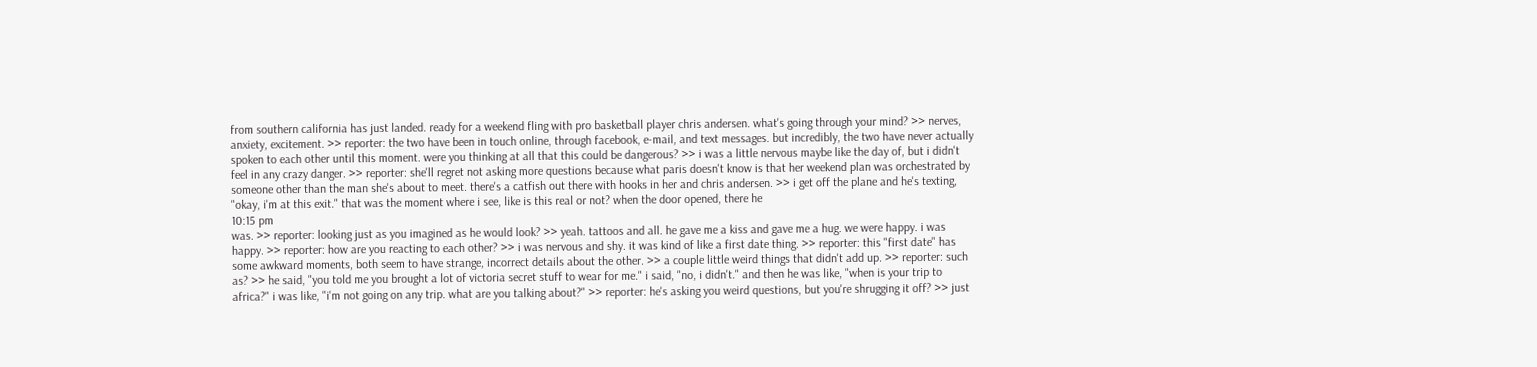from southern california has just landed. ready for a weekend fling with pro basketball player chris andersen. what's going through your mind? >> nerves, anxiety, excitement. >> reporter: the two have been in touch online, through facebook, e-mail, and text messages. but incredibly, the two have never actually spoken to each other until this moment. were you thinking at all that this could be dangerous? >> i was a little nervous maybe like the day of, but i didn't feel in any crazy danger. >> reporter: she'll regret not asking more questions because what paris doesn't know is that her weekend plan was orchestrated by someone other than the man she's about to meet. there's a catfish out there with hooks in her and chris andersen. >> i get off the plane and he's texting, "okay, i'm at this exit." that was the moment where i see, like is this real or not? when the door opened, there he
10:15 pm
was. >> reporter: looking just as you imagined as he would look? >> yeah. tattoos and all. he gave me a kiss and gave me a hug. we were happy. i was happy. >> reporter: how are you reacting to each other? >> i was nervous and shy. it was kind of like a first date thing. >> reporter: this "first date" has some awkward moments, both seem to have strange, incorrect details about the other. >> a couple little weird things that didn't add up. >> reporter: such as? >> he said, "you told me you brought a lot of victoria secret stuff to wear for me." i said, "no, i didn't." and then he was like, "when is your trip to africa?" i was like, "i'm not going on any trip. what are you talking about?" >> reporter: he's asking you weird questions, but you're shrugging it off? >> just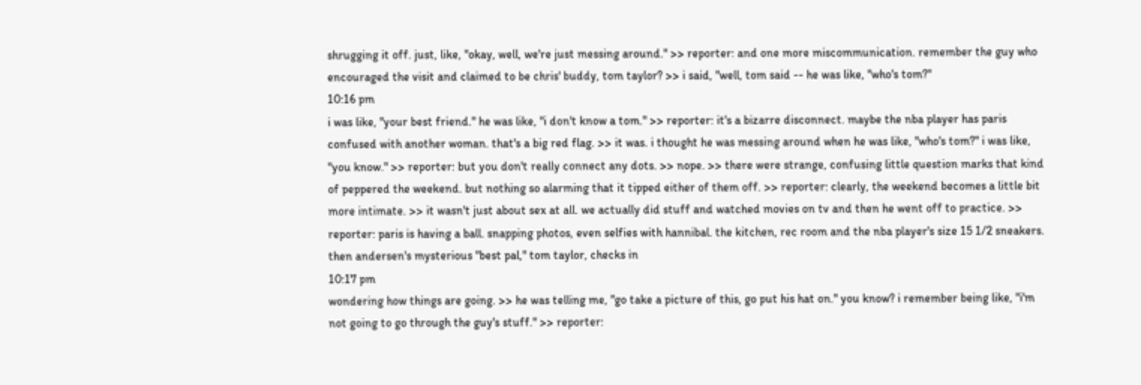shrugging it off. just, like, "okay, well, we're just messing around." >> reporter: and one more miscommunication. remember the guy who encouraged the visit and claimed to be chris' buddy, tom taylor? >> i said, "well, tom said -- he was like, "who's tom?"
10:16 pm
i was like, "your best friend." he was like, "i don't know a tom." >> reporter: it's a bizarre disconnect. maybe the nba player has paris confused with another woman. that's a big red flag. >> it was. i thought he was messing around when he was like, "who's tom?" i was like, "you know." >> reporter: but you don't really connect any dots. >> nope. >> there were strange, confusing little question marks that kind of peppered the weekend. but nothing so alarming that it tipped either of them off. >> reporter: clearly, the weekend becomes a little bit more intimate. >> it wasn't just about sex at all. we actually did stuff and watched movies on tv and then he went off to practice. >> reporter: paris is having a ball. snapping photos, even selfies with hannibal. the kitchen, rec room and the nba player's size 15 1/2 sneakers. then andersen's mysterious "best pal," tom taylor, checks in
10:17 pm
wondering how things are going. >> he was telling me, "go take a picture of this, go put his hat on." you know? i remember being like, "i'm not going to go through the guy's stuff." >> reporter: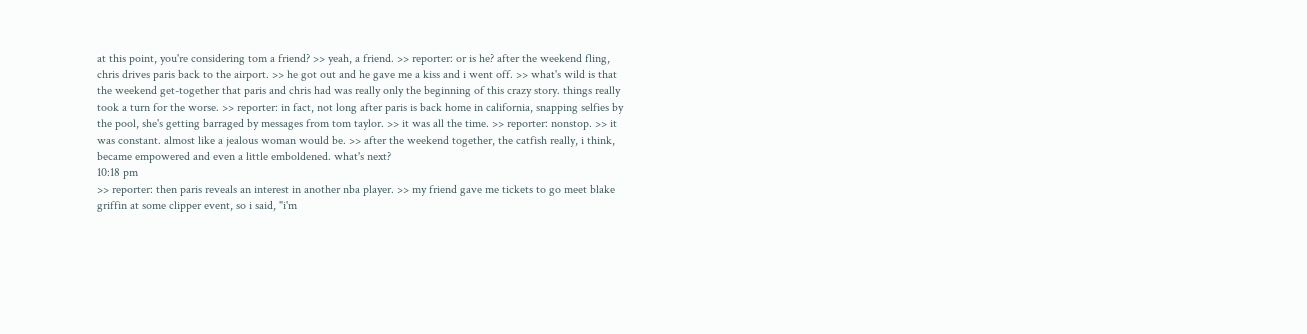at this point, you're considering tom a friend? >> yeah, a friend. >> reporter: or is he? after the weekend fling, chris drives paris back to the airport. >> he got out and he gave me a kiss and i went off. >> what's wild is that the weekend get-together that paris and chris had was really only the beginning of this crazy story. things really took a turn for the worse. >> reporter: in fact, not long after paris is back home in california, snapping selfies by the pool, she's getting barraged by messages from tom taylor. >> it was all the time. >> reporter: nonstop. >> it was constant. almost like a jealous woman would be. >> after the weekend together, the catfish really, i think, became empowered and even a little emboldened. what's next?
10:18 pm
>> reporter: then paris reveals an interest in another nba player. >> my friend gave me tickets to go meet blake griffin at some clipper event, so i said, "i'm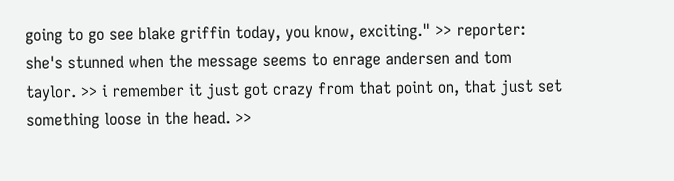going to go see blake griffin today, you know, exciting." >> reporter: she's stunned when the message seems to enrage andersen and tom taylor. >> i remember it just got crazy from that point on, that just set something loose in the head. >>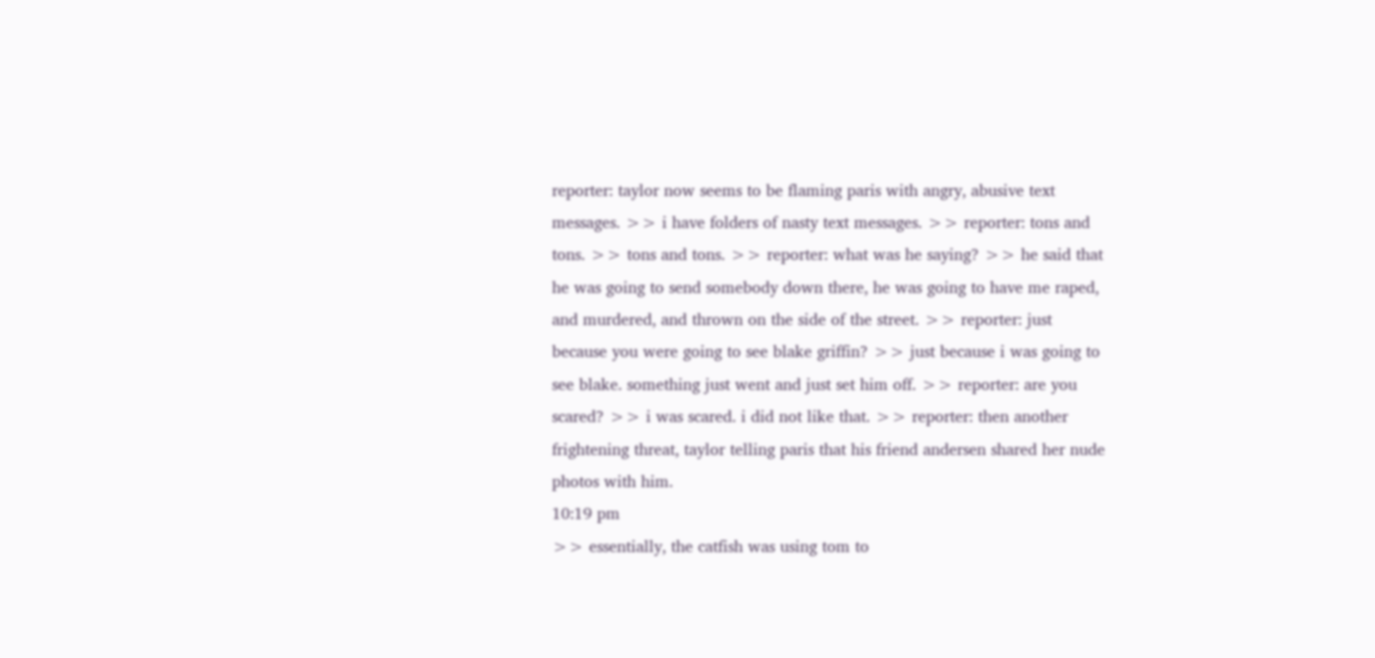reporter: taylor now seems to be flaming paris with angry, abusive text messages. >> i have folders of nasty text messages. >> reporter: tons and tons. >> tons and tons. >> reporter: what was he saying? >> he said that he was going to send somebody down there, he was going to have me raped, and murdered, and thrown on the side of the street. >> reporter: just because you were going to see blake griffin? >> just because i was going to see blake. something just went and just set him off. >> reporter: are you scared? >> i was scared. i did not like that. >> reporter: then another frightening threat, taylor telling paris that his friend andersen shared her nude photos with him.
10:19 pm
>> essentially, the catfish was using tom to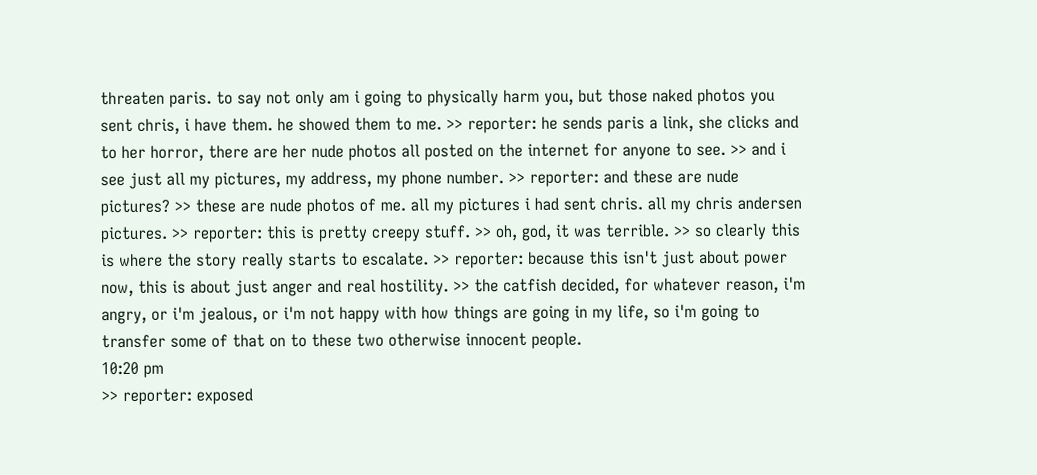threaten paris. to say not only am i going to physically harm you, but those naked photos you sent chris, i have them. he showed them to me. >> reporter: he sends paris a link, she clicks and to her horror, there are her nude photos all posted on the internet for anyone to see. >> and i see just all my pictures, my address, my phone number. >> reporter: and these are nude pictures? >> these are nude photos of me. all my pictures i had sent chris. all my chris andersen pictures. >> reporter: this is pretty creepy stuff. >> oh, god, it was terrible. >> so clearly this is where the story really starts to escalate. >> reporter: because this isn't just about power now, this is about just anger and real hostility. >> the catfish decided, for whatever reason, i'm angry, or i'm jealous, or i'm not happy with how things are going in my life, so i'm going to transfer some of that on to these two otherwise innocent people.
10:20 pm
>> reporter: exposed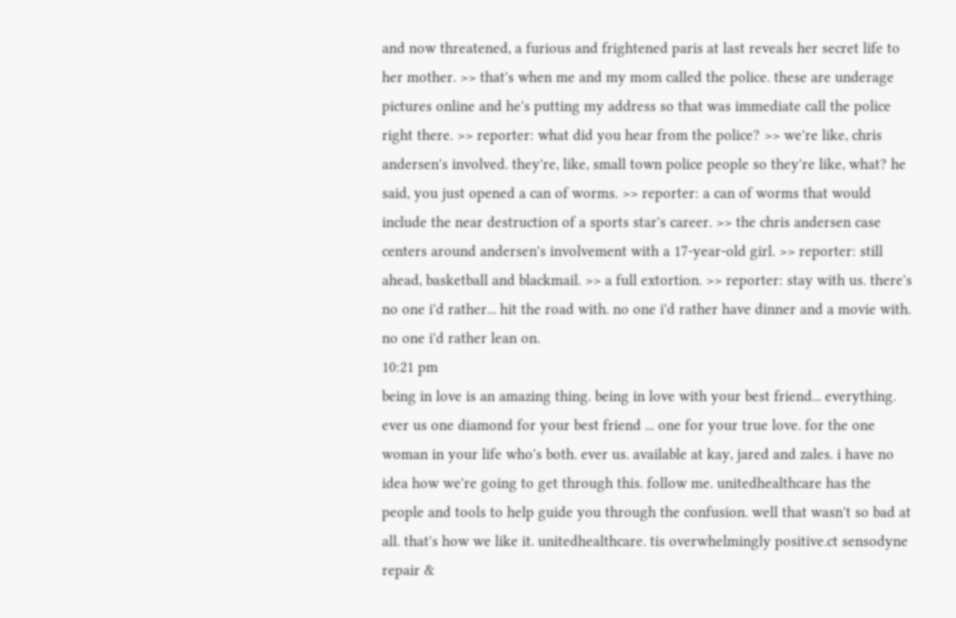and now threatened, a furious and frightened paris at last reveals her secret life to her mother. >> that's when me and my mom called the police. these are underage pictures online and he's putting my address so that was immediate call the police right there. >> reporter: what did you hear from the police? >> we're like, chris andersen's involved. they're, like, small town police people so they're like, what? he said, you just opened a can of worms. >> reporter: a can of worms that would include the near destruction of a sports star's career. >> the chris andersen case centers around andersen's involvement with a 17-year-old girl. >> reporter: still ahead, basketball and blackmail. >> a full extortion. >> reporter: stay with us. there's no one i'd rather... hit the road with. no one i'd rather have dinner and a movie with. no one i'd rather lean on.
10:21 pm
being in love is an amazing thing. being in love with your best friend... everything. ever us one diamond for your best friend ... one for your true love. for the one woman in your life who's both. ever us. available at kay, jared and zales. i have no idea how we're going to get through this. follow me. unitedhealthcare has the people and tools to help guide you through the confusion. well that wasn't so bad at all. that's how we like it. unitedhealthcare. tis overwhelmingly positive.ct sensodyne repair &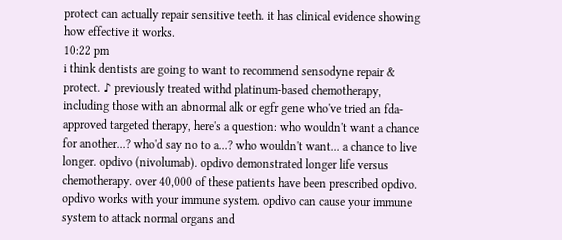protect can actually repair sensitive teeth. it has clinical evidence showing how effective it works.
10:22 pm
i think dentists are going to want to recommend sensodyne repair & protect. ♪ previously treated withd platinum-based chemotherapy, including those with an abnormal alk or egfr gene who've tried an fda-approved targeted therapy, here's a question: who wouldn't want a chance for another...? who'd say no to a...? who wouldn't want... a chance to live longer. opdivo (nivolumab). opdivo demonstrated longer life versus chemotherapy. over 40,000 of these patients have been prescribed opdivo. opdivo works with your immune system. opdivo can cause your immune system to attack normal organs and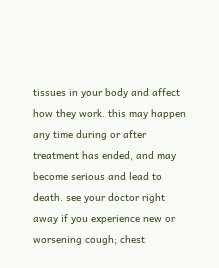tissues in your body and affect how they work. this may happen any time during or after treatment has ended, and may become serious and lead to death. see your doctor right away if you experience new or worsening cough; chest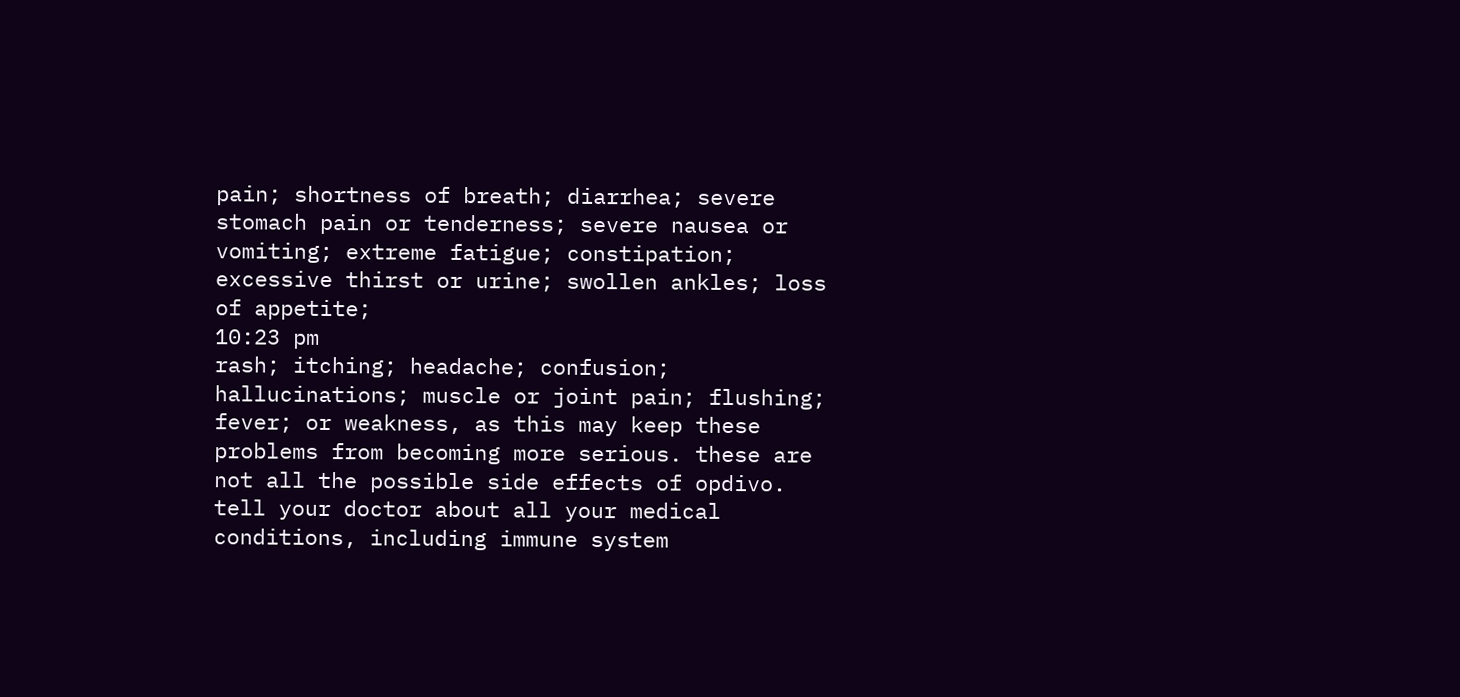pain; shortness of breath; diarrhea; severe stomach pain or tenderness; severe nausea or vomiting; extreme fatigue; constipation; excessive thirst or urine; swollen ankles; loss of appetite;
10:23 pm
rash; itching; headache; confusion; hallucinations; muscle or joint pain; flushing; fever; or weakness, as this may keep these problems from becoming more serious. these are not all the possible side effects of opdivo. tell your doctor about all your medical conditions, including immune system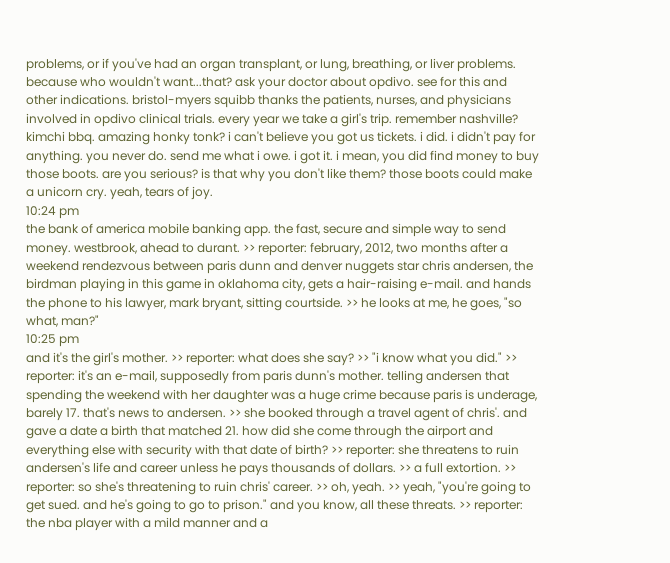problems, or if you've had an organ transplant, or lung, breathing, or liver problems. because who wouldn't want...that? ask your doctor about opdivo. see for this and other indications. bristol-myers squibb thanks the patients, nurses, and physicians involved in opdivo clinical trials. every year we take a girl's trip. remember nashville? kimchi bbq. amazing honky tonk? i can't believe you got us tickets. i did. i didn't pay for anything. you never do. send me what i owe. i got it. i mean, you did find money to buy those boots. are you serious? is that why you don't like them? those boots could make a unicorn cry. yeah, tears of joy.
10:24 pm
the bank of america mobile banking app. the fast, secure and simple way to send money. westbrook, ahead to durant. >> reporter: february, 2012, two months after a weekend rendezvous between paris dunn and denver nuggets star chris andersen, the birdman playing in this game in oklahoma city, gets a hair-raising e-mail. and hands the phone to his lawyer, mark bryant, sitting courtside. >> he looks at me, he goes, "so what, man?"
10:25 pm
and it's the girl's mother. >> reporter: what does she say? >> "i know what you did." >> reporter: it's an e-mail, supposedly from paris dunn's mother. telling andersen that spending the weekend with her daughter was a huge crime because paris is underage, barely 17. that's news to andersen. >> she booked through a travel agent of chris'. and gave a date a birth that matched 21. how did she come through the airport and everything else with security with that date of birth? >> reporter: she threatens to ruin andersen's life and career unless he pays thousands of dollars. >> a full extortion. >> reporter: so she's threatening to ruin chris' career. >> oh, yeah. >> yeah, "you're going to get sued. and he's going to go to prison." and you know, all these threats. >> reporter: the nba player with a mild manner and a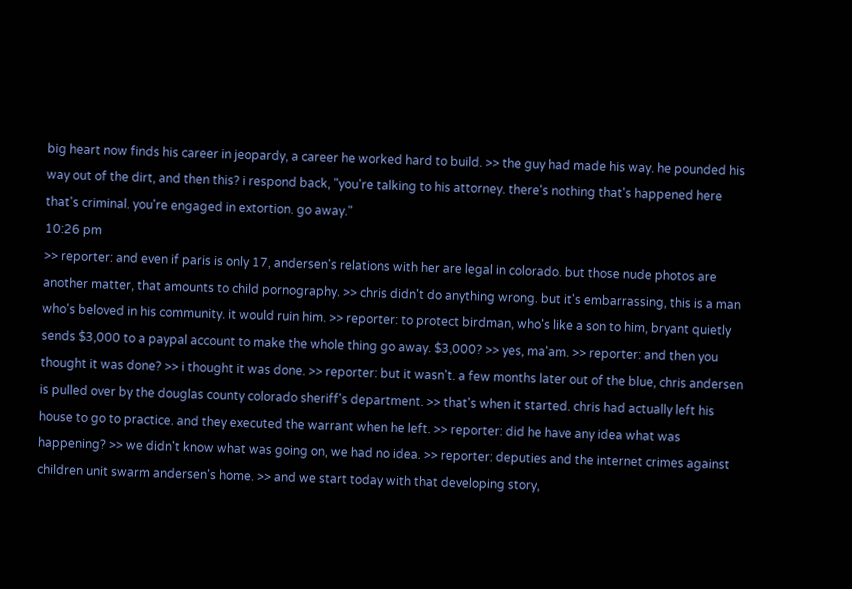big heart now finds his career in jeopardy, a career he worked hard to build. >> the guy had made his way. he pounded his way out of the dirt, and then this? i respond back, "you're talking to his attorney. there's nothing that's happened here that's criminal. you're engaged in extortion. go away."
10:26 pm
>> reporter: and even if paris is only 17, andersen's relations with her are legal in colorado. but those nude photos are another matter, that amounts to child pornography. >> chris didn't do anything wrong. but it's embarrassing, this is a man who's beloved in his community. it would ruin him. >> reporter: to protect birdman, who's like a son to him, bryant quietly sends $3,000 to a paypal account to make the whole thing go away. $3,000? >> yes, ma'am. >> reporter: and then you thought it was done? >> i thought it was done. >> reporter: but it wasn't. a few months later out of the blue, chris andersen is pulled over by the douglas county colorado sheriff's department. >> that's when it started. chris had actually left his house to go to practice. and they executed the warrant when he left. >> reporter: did he have any idea what was happening? >> we didn't know what was going on, we had no idea. >> reporter: deputies and the internet crimes against children unit swarm andersen's home. >> and we start today with that developing story,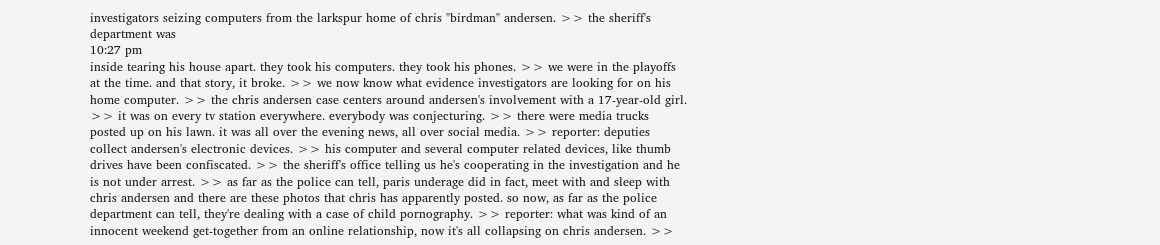investigators seizing computers from the larkspur home of chris "birdman" andersen. >> the sheriff's department was
10:27 pm
inside tearing his house apart. they took his computers. they took his phones. >> we were in the playoffs at the time. and that story, it broke. >> we now know what evidence investigators are looking for on his home computer. >> the chris andersen case centers around andersen's involvement with a 17-year-old girl. >> it was on every tv station everywhere. everybody was conjecturing. >> there were media trucks posted up on his lawn. it was all over the evening news, all over social media. >> reporter: deputies collect andersen's electronic devices. >> his computer and several computer related devices, like thumb drives have been confiscated. >> the sheriff's office telling us he's cooperating in the investigation and he is not under arrest. >> as far as the police can tell, paris underage did in fact, meet with and sleep with chris andersen and there are these photos that chris has apparently posted. so now, as far as the police department can tell, they're dealing with a case of child pornography. >> reporter: what was kind of an innocent weekend get-together from an online relationship, now it's all collapsing on chris andersen. >>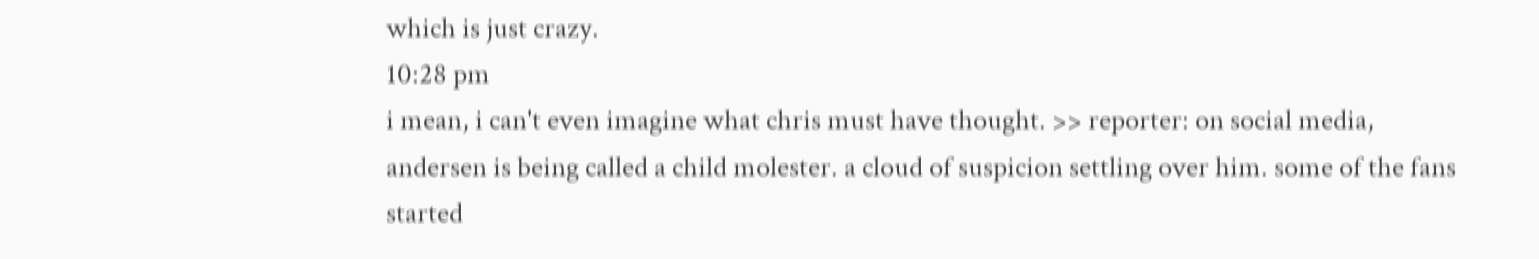which is just crazy.
10:28 pm
i mean, i can't even imagine what chris must have thought. >> reporter: on social media, andersen is being called a child molester. a cloud of suspicion settling over him. some of the fans started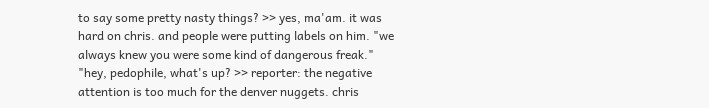to say some pretty nasty things? >> yes, ma'am. it was hard on chris. and people were putting labels on him. "we always knew you were some kind of dangerous freak." "hey, pedophile, what's up? >> reporter: the negative attention is too much for the denver nuggets. chris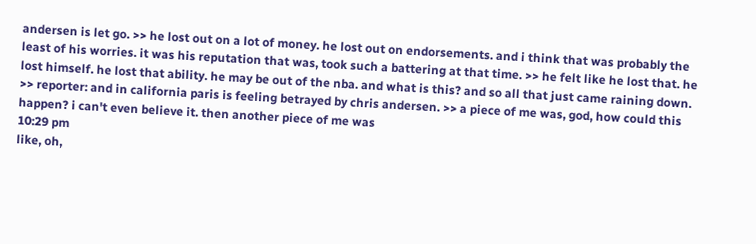andersen is let go. >> he lost out on a lot of money. he lost out on endorsements. and i think that was probably the least of his worries. it was his reputation that was, took such a battering at that time. >> he felt like he lost that. he lost himself. he lost that ability. he may be out of the nba. and what is this? and so all that just came raining down. >> reporter: and in california paris is feeling betrayed by chris andersen. >> a piece of me was, god, how could this happen? i can't even believe it. then another piece of me was
10:29 pm
like, oh,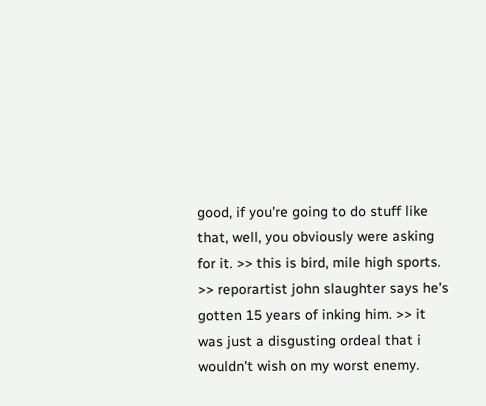good, if you're going to do stuff like that, well, you obviously were asking for it. >> this is bird, mile high sports. >> reporartist john slaughter says he's gotten 15 years of inking him. >> it was just a disgusting ordeal that i wouldn't wish on my worst enemy.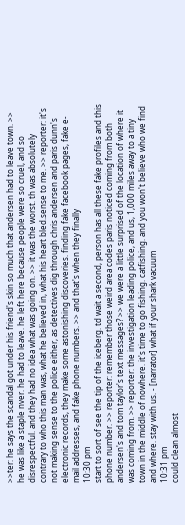>>ter: he says the scandal got under his friend's skin so much that andersen had to leave town. >> he was like a staple nver. he had to leave. he left here because people were so cruel, and so disrespectful. and they had no idea what was going on. >> it was the worst. th was absolutely contrary to who this man was, what he believed in, what his heart bled.sense to me. >> reporter: it's not making sense to the police either, as detectives dig through chris andersen and paris dunn's electronic records, they make some astonishing discoveries. finding fake facebook pages, fake e-mail addresses, and fake phone numbers. >> and that's when they finally
10:30 pm
start to sort of see the tip of the iceberg. td wait a second, person has all these fake profiles and this phone number. >> reporter: remember those weird area codes paris noticed coming from both andersen's and tom taylor's text messages? >> we were a little surprised of the location of where it was coming from. >> reporter: the investigation leading police, and us, 1,000 miles away to a tiny town in the middle of nowhere. it's time to go fishing. catfishing. and you won't believe who we find and where. stay with us. - [narrator] what if your shark vacuum
10:31 pm
could clean almost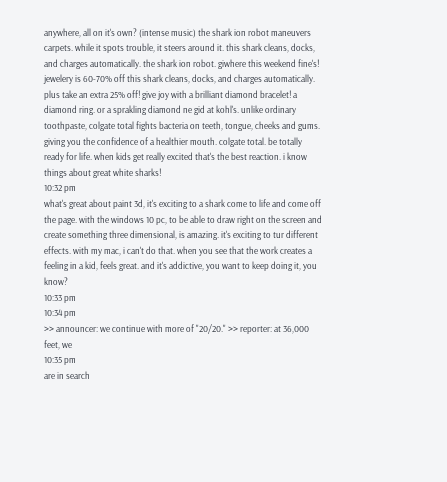anywhere, all on it's own? (intense music) the shark ion robot maneuvers carpets. while it spots trouble, it steers around it. this shark cleans, docks, and charges automatically. the shark ion robot. giwhere this weekend fine's! jewelery is 60-70% off this shark cleans, docks, and charges automatically. plus take an extra 25% off! give joy with a brilliant diamond bracelet! a diamond ring. or a sprakling diamond ne gid at kohl's. unlike ordinary toothpaste, colgate total fights bacteria on teeth, tongue, cheeks and gums. giving you the confidence of a healthier mouth. colgate total. be totally ready for life. when kids get really excited that's the best reaction. i know things about great white sharks!
10:32 pm
what's great about paint 3d, it's exciting to a shark come to life and come off the page. with the windows 10 pc, to be able to draw right on the screen and create something three dimensional, is amazing. it's exciting to tur different effects. with my mac, i can't do that. when you see that the work creates a feeling in a kid, feels great. and it's addictive, you want to keep doing it, you know?
10:33 pm
10:34 pm
>> announcer: we continue with more of "20/20." >> reporter: at 36,000 feet, we
10:35 pm
are in search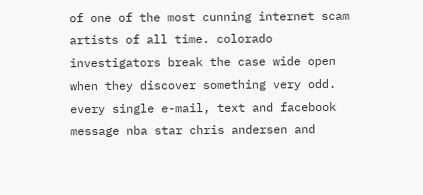of one of the most cunning internet scam artists of all time. colorado investigators break the case wide open when they discover something very odd. every single e-mail, text and facebook message nba star chris andersen and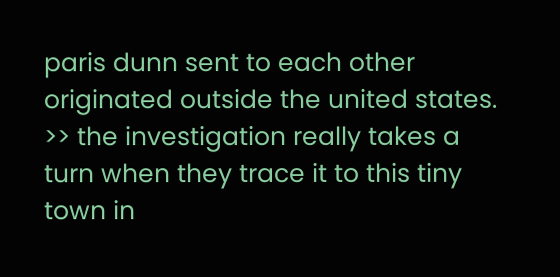paris dunn sent to each other originated outside the united states. >> the investigation really takes a turn when they trace it to this tiny town in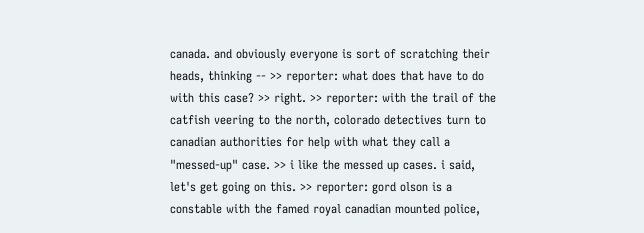canada. and obviously everyone is sort of scratching their heads, thinking -- >> reporter: what does that have to do with this case? >> right. >> reporter: with the trail of the catfish veering to the north, colorado detectives turn to canadian authorities for help with what they call a "messed-up" case. >> i like the messed up cases. i said, let's get going on this. >> reporter: gord olson is a constable with the famed royal canadian mounted police,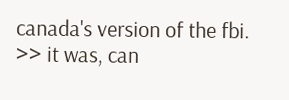canada's version of the fbi. >> it was, can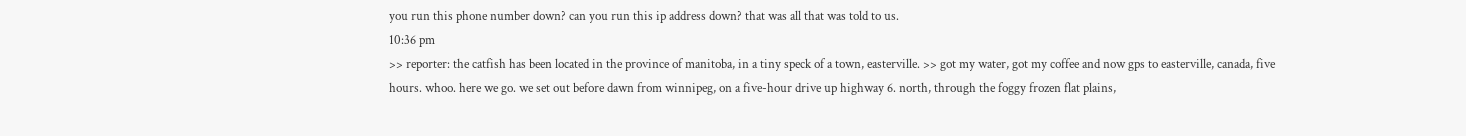you run this phone number down? can you run this ip address down? that was all that was told to us.
10:36 pm
>> reporter: the catfish has been located in the province of manitoba, in a tiny speck of a town, easterville. >> got my water, got my coffee and now gps to easterville, canada, five hours. whoo. here we go. we set out before dawn from winnipeg, on a five-hour drive up highway 6. north, through the foggy frozen flat plains,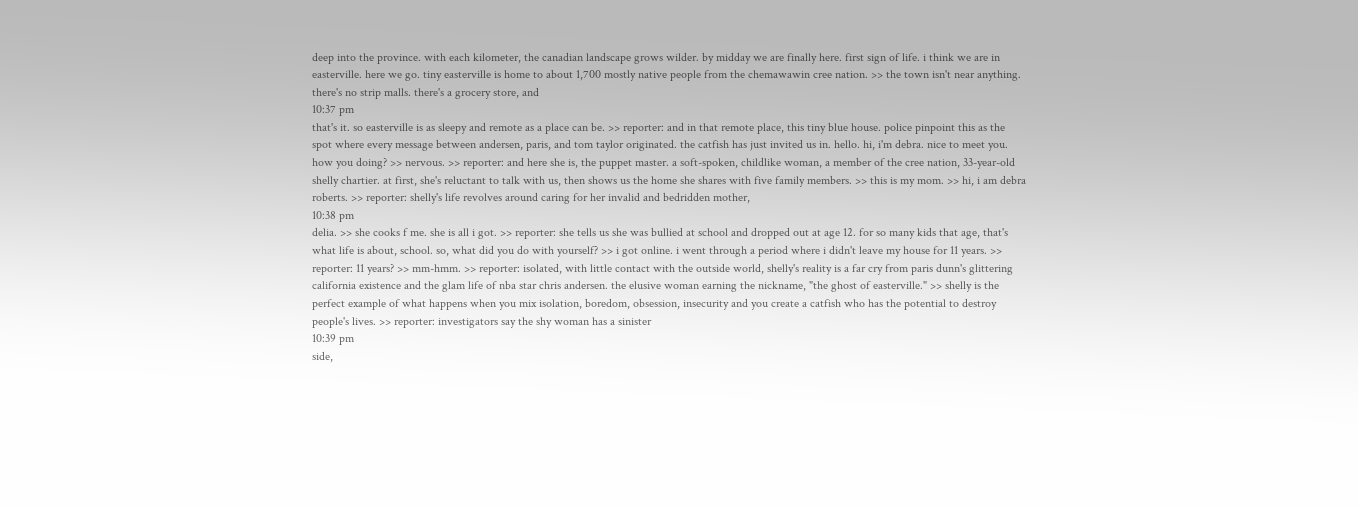deep into the province. with each kilometer, the canadian landscape grows wilder. by midday we are finally here. first sign of life. i think we are in easterville. here we go. tiny easterville is home to about 1,700 mostly native people from the chemawawin cree nation. >> the town isn't near anything. there's no strip malls. there's a grocery store, and
10:37 pm
that's it. so easterville is as sleepy and remote as a place can be. >> reporter: and in that remote place, this tiny blue house. police pinpoint this as the spot where every message between andersen, paris, and tom taylor originated. the catfish has just invited us in. hello. hi, i'm debra. nice to meet you. how you doing? >> nervous. >> reporter: and here she is, the puppet master. a soft-spoken, childlike woman, a member of the cree nation, 33-year-old shelly chartier. at first, she's reluctant to talk with us, then shows us the home she shares with five family members. >> this is my mom. >> hi, i am debra roberts. >> reporter: shelly's life revolves around caring for her invalid and bedridden mother,
10:38 pm
delia. >> she cooks f me. she is all i got. >> reporter: she tells us she was bullied at school and dropped out at age 12. for so many kids that age, that's what life is about, school. so, what did you do with yourself? >> i got online. i went through a period where i didn't leave my house for 11 years. >> reporter: 11 years? >> mm-hmm. >> reporter: isolated, with little contact with the outside world, shelly's reality is a far cry from paris dunn's glittering california existence and the glam life of nba star chris andersen. the elusive woman earning the nickname, "the ghost of easterville." >> shelly is the perfect example of what happens when you mix isolation, boredom, obsession, insecurity and you create a catfish who has the potential to destroy people's lives. >> reporter: investigators say the shy woman has a sinister
10:39 pm
side,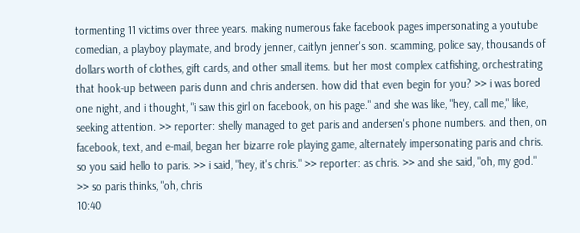tormenting 11 victims over three years. making numerous fake facebook pages impersonating a youtube comedian, a playboy playmate, and brody jenner, caitlyn jenner's son. scamming, police say, thousands of dollars worth of clothes, gift cards, and other small items. but her most complex catfishing, orchestrating that hook-up between paris dunn and chris andersen. how did that even begin for you? >> i was bored one night, and i thought, "i saw this girl on facebook, on his page." and she was like, "hey, call me," like, seeking attention. >> reporter: shelly managed to get paris and andersen's phone numbers. and then, on facebook, text, and e-mail, began her bizarre role playing game, alternately impersonating paris and chris. so you said hello to paris. >> i said, "hey, it's chris." >> reporter: as chris. >> and she said, "oh, my god." >> so paris thinks, "oh, chris
10:40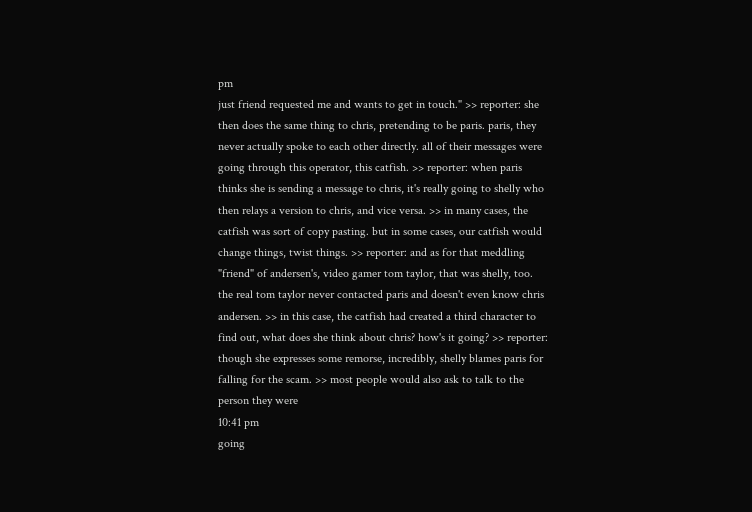pm
just friend requested me and wants to get in touch." >> reporter: she then does the same thing to chris, pretending to be paris. paris, they never actually spoke to each other directly. all of their messages were going through this operator, this catfish. >> reporter: when paris thinks she is sending a message to chris, it's really going to shelly who then relays a version to chris, and vice versa. >> in many cases, the catfish was sort of copy pasting. but in some cases, our catfish would change things, twist things. >> reporter: and as for that meddling "friend" of andersen's, video gamer tom taylor, that was shelly, too. the real tom taylor never contacted paris and doesn't even know chris andersen. >> in this case, the catfish had created a third character to find out, what does she think about chris? how's it going? >> reporter: though she expresses some remorse, incredibly, shelly blames paris for falling for the scam. >> most people would also ask to talk to the person they were
10:41 pm
going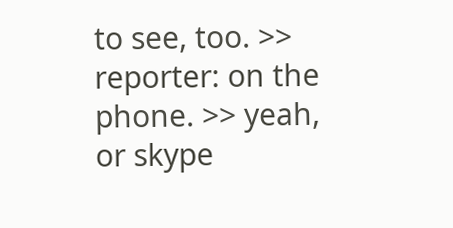to see, too. >> reporter: on the phone. >> yeah, or skype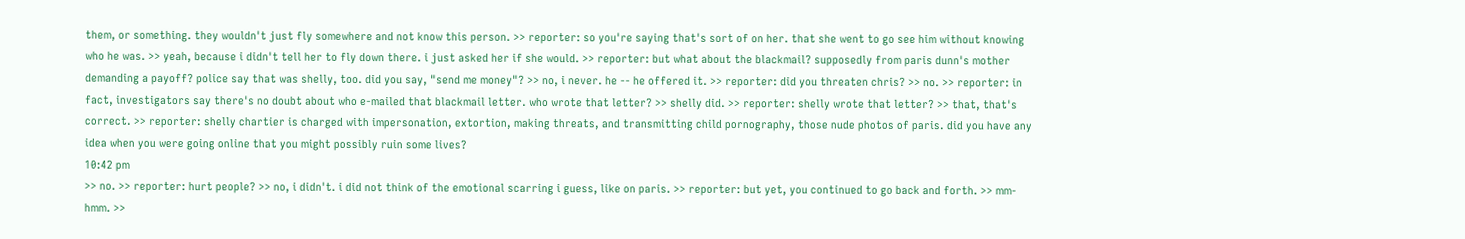them, or something. they wouldn't just fly somewhere and not know this person. >> reporter: so you're saying that's sort of on her. that she went to go see him without knowing who he was. >> yeah, because i didn't tell her to fly down there. i just asked her if she would. >> reporter: but what about the blackmail? supposedly from paris dunn's mother demanding a payoff? police say that was shelly, too. did you say, "send me money"? >> no, i never. he -- he offered it. >> reporter: did you threaten chris? >> no. >> reporter: in fact, investigators say there's no doubt about who e-mailed that blackmail letter. who wrote that letter? >> shelly did. >> reporter: shelly wrote that letter? >> that, that's correct. >> reporter: shelly chartier is charged with impersonation, extortion, making threats, and transmitting child pornography, those nude photos of paris. did you have any idea when you were going online that you might possibly ruin some lives?
10:42 pm
>> no. >> reporter: hurt people? >> no, i didn't. i did not think of the emotional scarring i guess, like on paris. >> reporter: but yet, you continued to go back and forth. >> mm-hmm. >>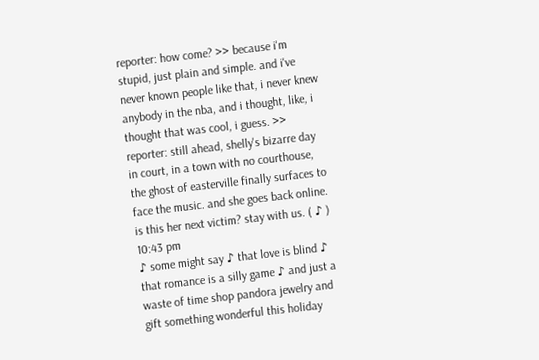reporter: how come? >> because i'm stupid, just plain and simple. and i've never known people like that, i never knew anybody in the nba, and i thought, like, i thought that was cool, i guess. >> reporter: still ahead, shelly's bizarre day in court, in a town with no courthouse, the ghost of easterville finally surfaces to face the music. and she goes back online. is this her next victim? stay with us. ( ♪ )
10:43 pm
♪ some might say ♪ that love is blind ♪ that romance is a silly game ♪ and just a waste of time shop pandora jewelry and gift something wonderful this holiday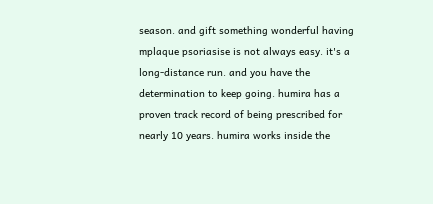season. and gift something wonderful having mplaque psoriasise is not always easy. it's a long-distance run. and you have the determination to keep going. humira has a proven track record of being prescribed for nearly 10 years. humira works inside the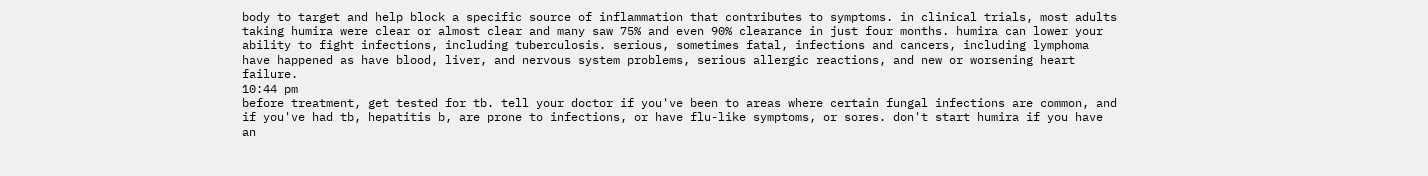body to target and help block a specific source of inflammation that contributes to symptoms. in clinical trials, most adults taking humira were clear or almost clear and many saw 75% and even 90% clearance in just four months. humira can lower your ability to fight infections, including tuberculosis. serious, sometimes fatal, infections and cancers, including lymphoma have happened as have blood, liver, and nervous system problems, serious allergic reactions, and new or worsening heart failure.
10:44 pm
before treatment, get tested for tb. tell your doctor if you've been to areas where certain fungal infections are common, and if you've had tb, hepatitis b, are prone to infections, or have flu-like symptoms, or sores. don't start humira if you have an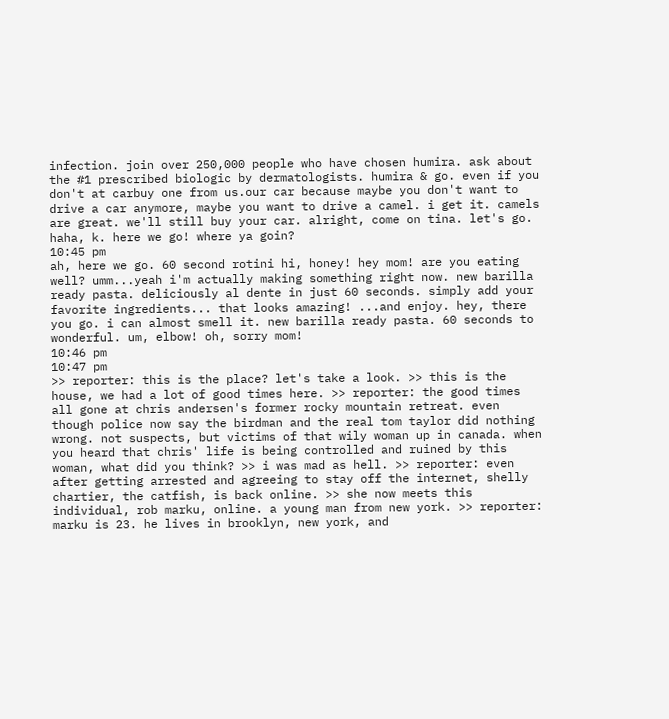infection. join over 250,000 people who have chosen humira. ask about the #1 prescribed biologic by dermatologists. humira & go. even if you don't at carbuy one from us.our car because maybe you don't want to drive a car anymore, maybe you want to drive a camel. i get it. camels are great. we'll still buy your car. alright, come on tina. let's go. haha, k. here we go! where ya goin?
10:45 pm
ah, here we go. 60 second rotini hi, honey! hey mom! are you eating well? umm...yeah i'm actually making something right now. new barilla ready pasta. deliciously al dente in just 60 seconds. simply add your favorite ingredients... that looks amazing! ...and enjoy. hey, there you go. i can almost smell it. new barilla ready pasta. 60 seconds to wonderful. um, elbow! oh, sorry mom!
10:46 pm
10:47 pm
>> reporter: this is the place? let's take a look. >> this is the house, we had a lot of good times here. >> reporter: the good times all gone at chris andersen's former rocky mountain retreat. even though police now say the birdman and the real tom taylor did nothing wrong. not suspects, but victims of that wily woman up in canada. when you heard that chris' life is being controlled and ruined by this woman, what did you think? >> i was mad as hell. >> reporter: even after getting arrested and agreeing to stay off the internet, shelly chartier, the catfish, is back online. >> she now meets this individual, rob marku, online. a young man from new york. >> reporter: marku is 23. he lives in brooklyn, new york, and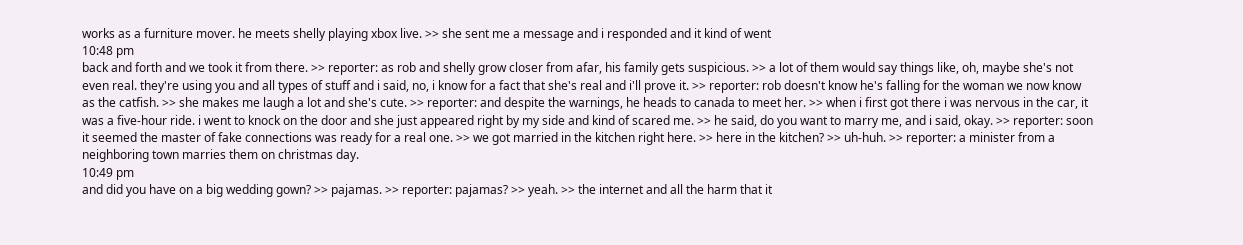works as a furniture mover. he meets shelly playing xbox live. >> she sent me a message and i responded and it kind of went
10:48 pm
back and forth and we took it from there. >> reporter: as rob and shelly grow closer from afar, his family gets suspicious. >> a lot of them would say things like, oh, maybe she's not even real. they're using you and all types of stuff and i said, no, i know for a fact that she's real and i'll prove it. >> reporter: rob doesn't know he's falling for the woman we now know as the catfish. >> she makes me laugh a lot and she's cute. >> reporter: and despite the warnings, he heads to canada to meet her. >> when i first got there i was nervous in the car, it was a five-hour ride. i went to knock on the door and she just appeared right by my side and kind of scared me. >> he said, do you want to marry me, and i said, okay. >> reporter: soon it seemed the master of fake connections was ready for a real one. >> we got married in the kitchen right here. >> here in the kitchen? >> uh-huh. >> reporter: a minister from a neighboring town marries them on christmas day.
10:49 pm
and did you have on a big wedding gown? >> pajamas. >> reporter: pajamas? >> yeah. >> the internet and all the harm that it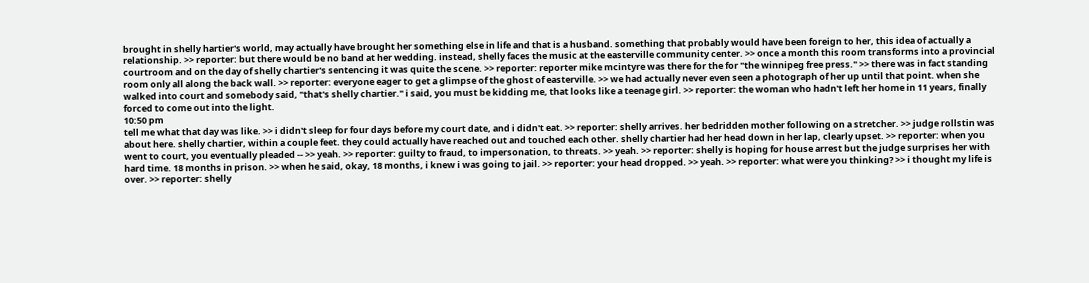brought in shelly hartier's world, may actually have brought her something else in life and that is a husband. something that probably would have been foreign to her, this idea of actually a relationship. >> reporter: but there would be no band at her wedding. instead, shelly faces the music at the easterville community center. >> once a month this room transforms into a provincial courtroom and on the day of shelly chartier's sentencing it was quite the scene. >> reporter: reporter mike mcintyre was there for the for "the winnipeg free press." >> there was in fact standing room only all along the back wall. >> reporter: everyone eager to get a glimpse of the ghost of easterville. >> we had actually never even seen a photograph of her up until that point. when she walked into court and somebody said, "that's shelly chartier." i said, you must be kidding me, that looks like a teenage girl. >> reporter: the woman who hadn't left her home in 11 years, finally forced to come out into the light.
10:50 pm
tell me what that day was like. >> i didn't sleep for four days before my court date, and i didn't eat. >> reporter: shelly arrives. her bedridden mother following on a stretcher. >> judge rollstin was about here. shelly chartier, within a couple feet. they could actually have reached out and touched each other. shelly chartier had her head down in her lap, clearly upset. >> reporter: when you went to court, you eventually pleaded -- >> yeah. >> reporter: guilty to fraud, to impersonation, to threats. >> yeah. >> reporter: shelly is hoping for house arrest but the judge surprises her with hard time. 18 months in prison. >> when he said, okay, 18 months, i knew i was going to jail. >> reporter: your head dropped. >> yeah. >> reporter: what were you thinking? >> i thought my life is over. >> reporter: shelly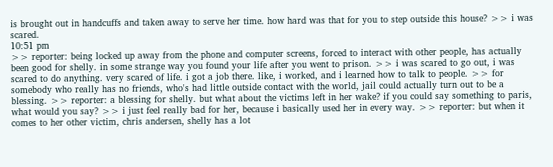is brought out in handcuffs and taken away to serve her time. how hard was that for you to step outside this house? >> i was scared.
10:51 pm
>> reporter: being locked up away from the phone and computer screens, forced to interact with other people, has actually been good for shelly. in some strange way you found your life after you went to prison. >> i was scared to go out, i was scared to do anything. very scared of life. i got a job there. like, i worked, and i learned how to talk to people. >> for somebody who really has no friends, who's had little outside contact with the world, jail could actually turn out to be a blessing. >> reporter: a blessing for shelly. but what about the victims left in her wake? if you could say something to paris, what would you say? >> i just feel really bad for her, because i basically used her in every way. >> reporter: but when it comes to her other victim, chris andersen, shelly has a lot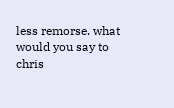less remorse. what would you say to chris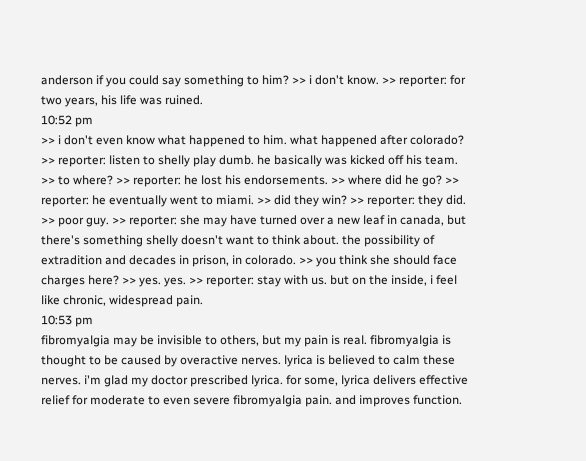anderson if you could say something to him? >> i don't know. >> reporter: for two years, his life was ruined.
10:52 pm
>> i don't even know what happened to him. what happened after colorado? >> reporter: listen to shelly play dumb. he basically was kicked off his team. >> to where? >> reporter: he lost his endorsements. >> where did he go? >> reporter: he eventually went to miami. >> did they win? >> reporter: they did. >> poor guy. >> reporter: she may have turned over a new leaf in canada, but there's something shelly doesn't want to think about. the possibility of extradition and decades in prison, in colorado. >> you think she should face charges here? >> yes. yes. >> reporter: stay with us. but on the inside, i feel like chronic, widespread pain.
10:53 pm
fibromyalgia may be invisible to others, but my pain is real. fibromyalgia is thought to be caused by overactive nerves. lyrica is believed to calm these nerves. i'm glad my doctor prescribed lyrica. for some, lyrica delivers effective relief for moderate to even severe fibromyalgia pain. and improves function.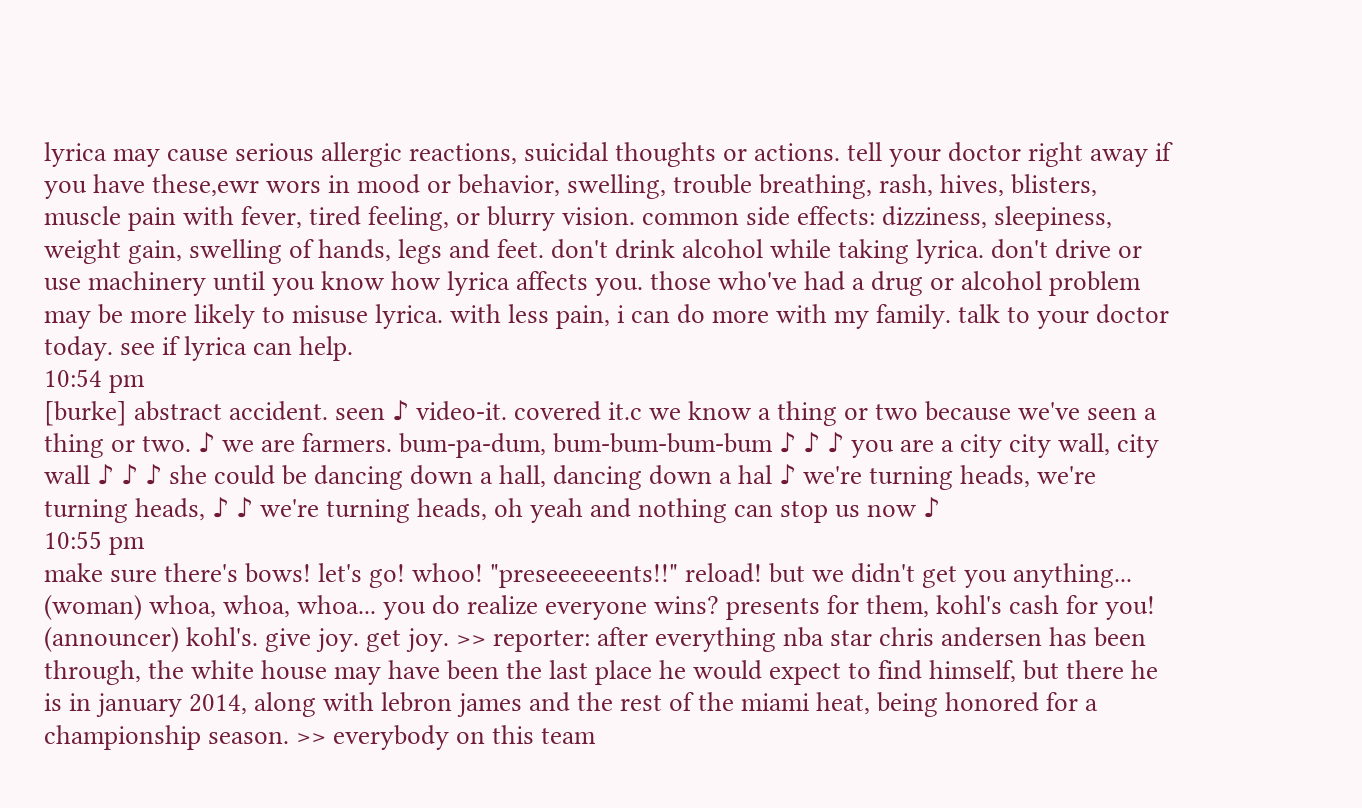lyrica may cause serious allergic reactions, suicidal thoughts or actions. tell your doctor right away if you have these,ewr wors in mood or behavior, swelling, trouble breathing, rash, hives, blisters, muscle pain with fever, tired feeling, or blurry vision. common side effects: dizziness, sleepiness, weight gain, swelling of hands, legs and feet. don't drink alcohol while taking lyrica. don't drive or use machinery until you know how lyrica affects you. those who've had a drug or alcohol problem may be more likely to misuse lyrica. with less pain, i can do more with my family. talk to your doctor today. see if lyrica can help.
10:54 pm
[burke] abstract accident. seen ♪ video-it. covered it.c we know a thing or two because we've seen a thing or two. ♪ we are farmers. bum-pa-dum, bum-bum-bum-bum ♪ ♪ ♪ you are a city city wall, city wall ♪ ♪ ♪ she could be dancing down a hall, dancing down a hal ♪ we're turning heads, we're turning heads, ♪ ♪ we're turning heads, oh yeah and nothing can stop us now ♪
10:55 pm
make sure there's bows! let's go! whoo! "preseeeeeents!!" reload! but we didn't get you anything... (woman) whoa, whoa, whoa... you do realize everyone wins? presents for them, kohl's cash for you! (announcer) kohl's. give joy. get joy. >> reporter: after everything nba star chris andersen has been through, the white house may have been the last place he would expect to find himself, but there he is in january 2014, along with lebron james and the rest of the miami heat, being honored for a championship season. >> everybody on this team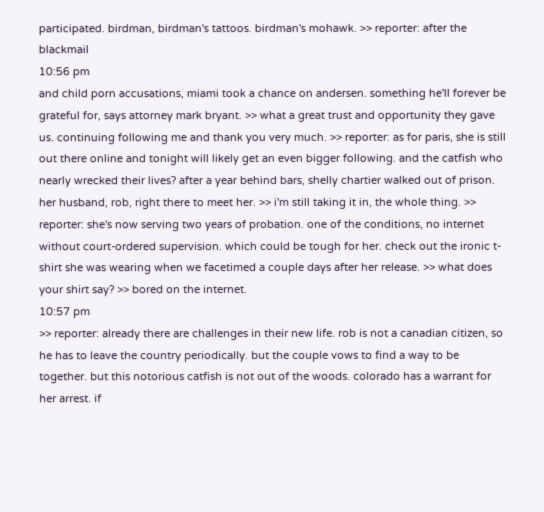participated. birdman, birdman's tattoos. birdman's mohawk. >> reporter: after the blackmail
10:56 pm
and child porn accusations, miami took a chance on andersen. something he'll forever be grateful for, says attorney mark bryant. >> what a great trust and opportunity they gave us. continuing following me and thank you very much. >> reporter: as for paris, she is still out there online and tonight will likely get an even bigger following. and the catfish who nearly wrecked their lives? after a year behind bars, shelly chartier walked out of prison. her husband, rob, right there to meet her. >> i'm still taking it in, the whole thing. >> reporter: she's now serving two years of probation. one of the conditions, no internet without court-ordered supervision. which could be tough for her. check out the ironic t-shirt she was wearing when we facetimed a couple days after her release. >> what does your shirt say? >> bored on the internet.
10:57 pm
>> reporter: already there are challenges in their new life. rob is not a canadian citizen, so he has to leave the country periodically. but the couple vows to find a way to be together. but this notorious catfish is not out of the woods. colorado has a warrant for her arrest. if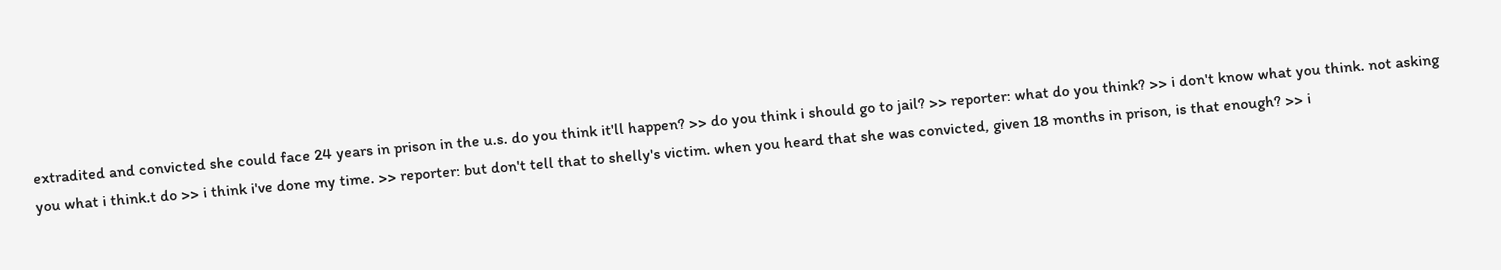extradited and convicted she could face 24 years in prison in the u.s. do you think it'll happen? >> do you think i should go to jail? >> reporter: what do you think? >> i don't know what you think. not asking you what i think.t do >> i think i've done my time. >> reporter: but don't tell that to shelly's victim. when you heard that she was convicted, given 18 months in prison, is that enough? >> i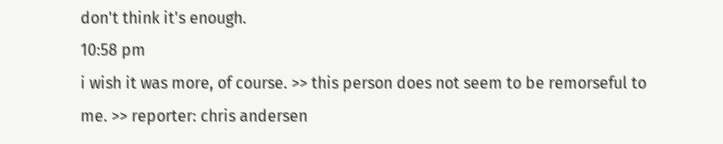don't think it's enough.
10:58 pm
i wish it was more, of course. >> this person does not seem to be remorseful to me. >> reporter: chris andersen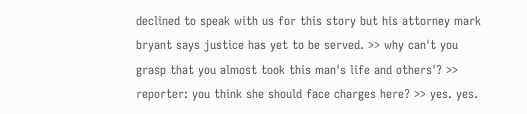declined to speak with us for this story but his attorney mark bryant says justice has yet to be served. >> why can't you grasp that you almost took this man's life and others'? >> reporter: you think she should face charges here? >> yes. yes.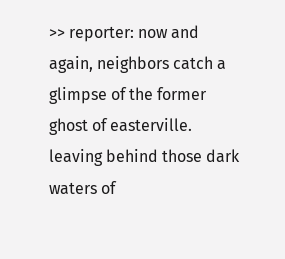>> reporter: now and again, neighbors catch a glimpse of the former ghost of easterville. leaving behind those dark waters of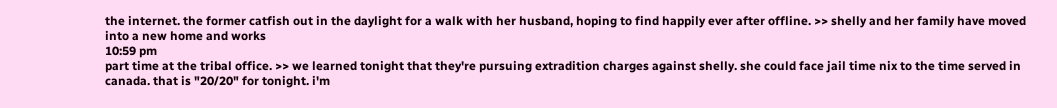the internet. the former catfish out in the daylight for a walk with her husband, hoping to find happily ever after offline. >> shelly and her family have moved into a new home and works
10:59 pm
part time at the tribal office. >> we learned tonight that they're pursuing extradition charges against shelly. she could face jail time nix to the time served in canada. that is "20/20" for tonight. i'm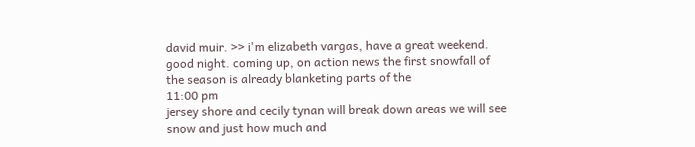david muir. >> i'm elizabeth vargas, have a great weekend. good night. coming up, on action news the first snowfall of the season is already blanketing parts of the
11:00 pm
jersey shore and cecily tynan will break down areas we will see snow and just how much and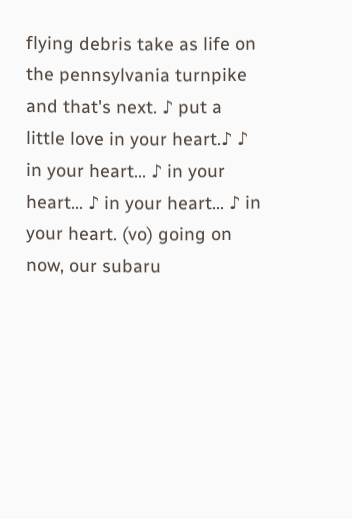flying debris take as life on the pennsylvania turnpike and that's next. ♪ put a little love in your heart.♪ ♪ in your heart... ♪ in your heart... ♪ in your heart... ♪ in your heart. (vo) going on now, our subaru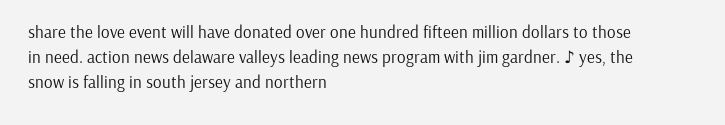share the love event will have donated over one hundred fifteen million dollars to those in need. action news delaware valleys leading news program with jim gardner. ♪ yes, the snow is falling in south jersey and northern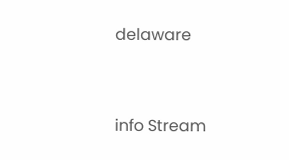delaware


info Stream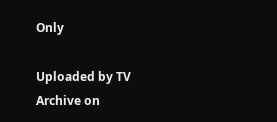Only

Uploaded by TV Archive on